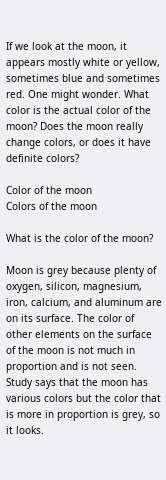If we look at the moon, it appears mostly white or yellow, sometimes blue and sometimes red. One might wonder. What color is the actual color of the moon? Does the moon really change colors, or does it have definite colors?

Color of the moon
Colors of the moon

What is the color of the moon?

Moon is grey because plenty of oxygen, silicon, magnesium, iron, calcium, and aluminum are on its surface. The color of other elements on the surface of the moon is not much in proportion and is not seen. Study says that the moon has various colors but the color that is more in proportion is grey, so it looks.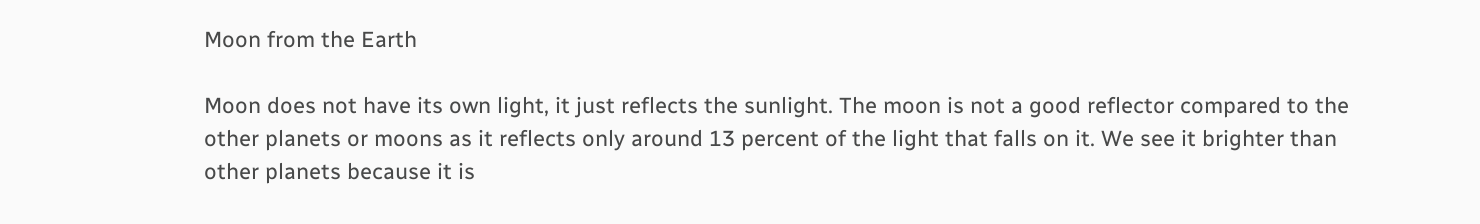Moon from the Earth

Moon does not have its own light, it just reflects the sunlight. The moon is not a good reflector compared to the other planets or moons as it reflects only around 13 percent of the light that falls on it. We see it brighter than other planets because it is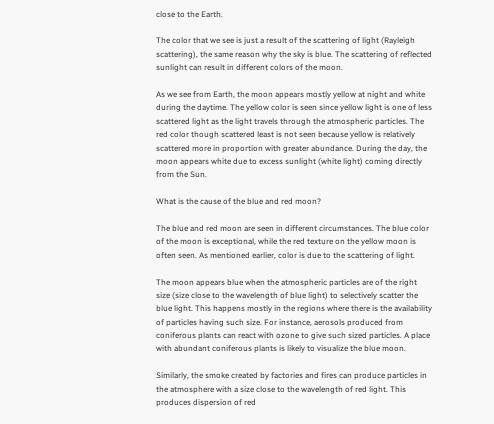close to the Earth.

The color that we see is just a result of the scattering of light (Rayleigh scattering), the same reason why the sky is blue. The scattering of reflected sunlight can result in different colors of the moon.

As we see from Earth, the moon appears mostly yellow at night and white during the daytime. The yellow color is seen since yellow light is one of less scattered light as the light travels through the atmospheric particles. The red color though scattered least is not seen because yellow is relatively scattered more in proportion with greater abundance. During the day, the moon appears white due to excess sunlight (white light) coming directly from the Sun.

What is the cause of the blue and red moon?

The blue and red moon are seen in different circumstances. The blue color of the moon is exceptional, while the red texture on the yellow moon is often seen. As mentioned earlier, color is due to the scattering of light.

The moon appears blue when the atmospheric particles are of the right size (size close to the wavelength of blue light) to selectively scatter the blue light. This happens mostly in the regions where there is the availability of particles having such size. For instance, aerosols produced from coniferous plants can react with ozone to give such sized particles. A place with abundant coniferous plants is likely to visualize the blue moon.

Similarly, the smoke created by factories and fires can produce particles in the atmosphere with a size close to the wavelength of red light. This produces dispersion of red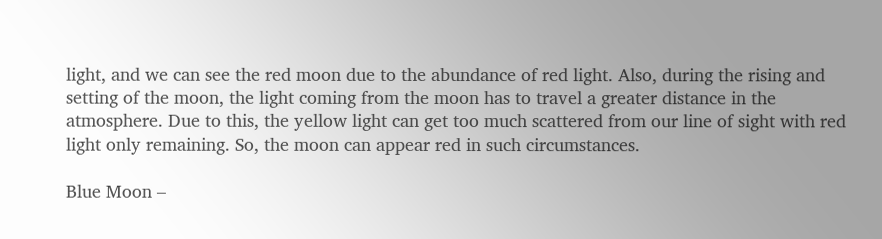light, and we can see the red moon due to the abundance of red light. Also, during the rising and setting of the moon, the light coming from the moon has to travel a greater distance in the atmosphere. Due to this, the yellow light can get too much scattered from our line of sight with red light only remaining. So, the moon can appear red in such circumstances.

Blue Moon –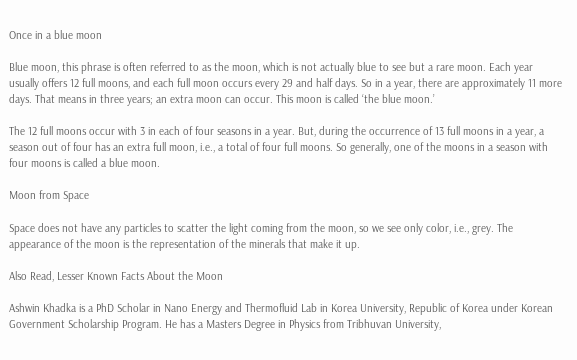Once in a blue moon

Blue moon, this phrase is often referred to as the moon, which is not actually blue to see but a rare moon. Each year usually offers 12 full moons, and each full moon occurs every 29 and half days. So in a year, there are approximately 11 more days. That means in three years; an extra moon can occur. This moon is called ‘the blue moon.’

The 12 full moons occur with 3 in each of four seasons in a year. But, during the occurrence of 13 full moons in a year, a season out of four has an extra full moon, i.e., a total of four full moons. So generally, one of the moons in a season with four moons is called a blue moon.

Moon from Space

Space does not have any particles to scatter the light coming from the moon, so we see only color, i.e., grey. The appearance of the moon is the representation of the minerals that make it up.

Also Read, Lesser Known Facts About the Moon

Ashwin Khadka is a PhD Scholar in Nano Energy and Thermofluid Lab in Korea University, Republic of Korea under Korean Government Scholarship Program. He has a Masters Degree in Physics from Tribhuvan University,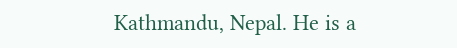Kathmandu, Nepal. He is a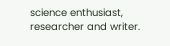science enthusiast, researcher and writer.